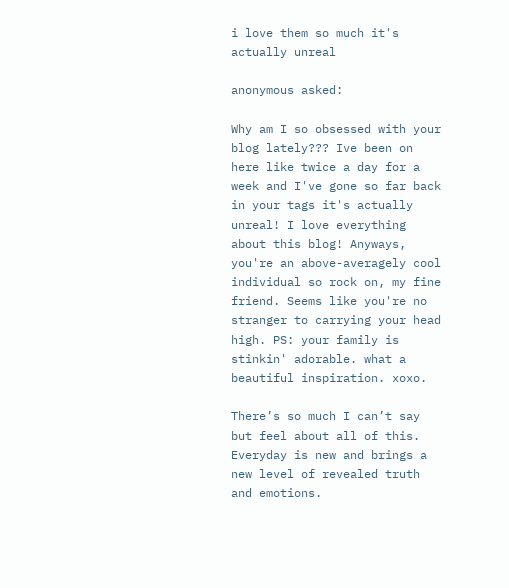i love them so much it's actually unreal

anonymous asked:

Why am I so obsessed with your blog lately??? Ive been on here like twice a day for a week and I've gone so far back in your tags it's actually unreal! I love everything about this blog! Anyways, you're an above-averagely cool individual so rock on, my fine friend. Seems like you're no stranger to carrying your head high. PS: your family is stinkin' adorable. what a beautiful inspiration. xoxo.

There’s so much I can’t say but feel about all of this. Everyday is new and brings a new level of revealed truth and emotions.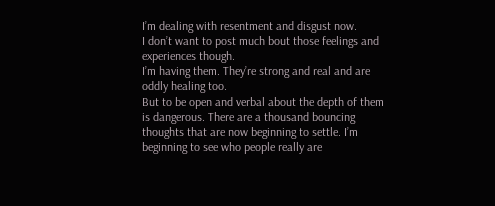I’m dealing with resentment and disgust now.
I don’t want to post much bout those feelings and experiences though.
I’m having them. They’re strong and real and are oddly healing too.
But to be open and verbal about the depth of them is dangerous. There are a thousand bouncing thoughts that are now beginning to settle. I’m beginning to see who people really are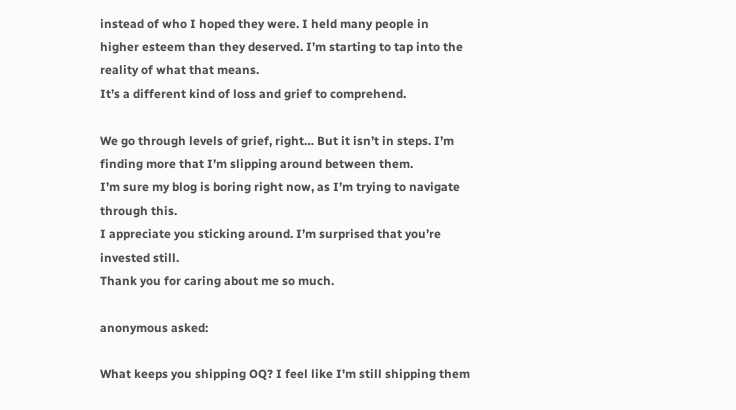instead of who I hoped they were. I held many people in higher esteem than they deserved. I’m starting to tap into the reality of what that means.
It’s a different kind of loss and grief to comprehend.

We go through levels of grief, right… But it isn’t in steps. I’m finding more that I’m slipping around between them.
I’m sure my blog is boring right now, as I’m trying to navigate through this.
I appreciate you sticking around. I’m surprised that you’re invested still.
Thank you for caring about me so much.

anonymous asked:

What keeps you shipping OQ? I feel like I'm still shipping them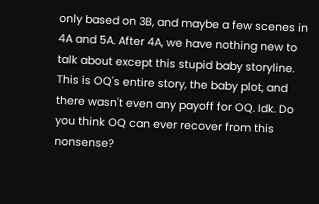only based on 3B, and maybe a few scenes in 4A and 5A. After 4A, we have nothing new to talk about except this stupid baby storyline. This is OQ's entire story, the baby plot, and there wasn't even any payoff for OQ. Idk. Do you think OQ can ever recover from this nonsense?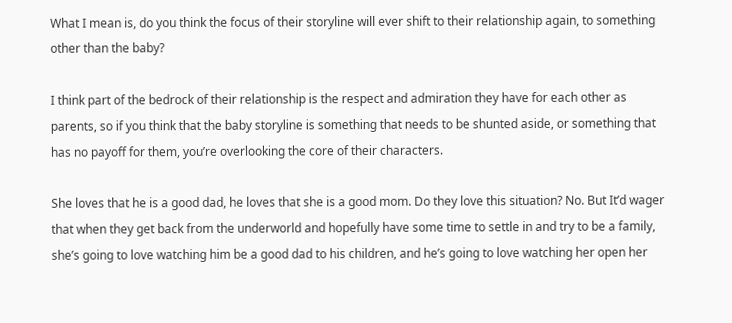What I mean is, do you think the focus of their storyline will ever shift to their relationship again, to something other than the baby?

I think part of the bedrock of their relationship is the respect and admiration they have for each other as parents, so if you think that the baby storyline is something that needs to be shunted aside, or something that has no payoff for them, you’re overlooking the core of their characters.

She loves that he is a good dad, he loves that she is a good mom. Do they love this situation? No. But It’d wager that when they get back from the underworld and hopefully have some time to settle in and try to be a family, she’s going to love watching him be a good dad to his children, and he’s going to love watching her open her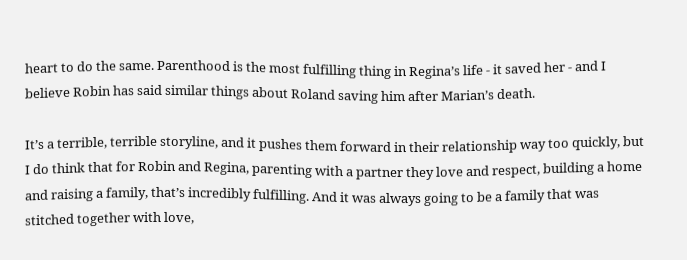heart to do the same. Parenthood is the most fulfilling thing in Regina’s life - it saved her - and I believe Robin has said similar things about Roland saving him after Marian’s death.

It’s a terrible, terrible storyline, and it pushes them forward in their relationship way too quickly, but I do think that for Robin and Regina, parenting with a partner they love and respect, building a home and raising a family, that’s incredibly fulfilling. And it was always going to be a family that was stitched together with love,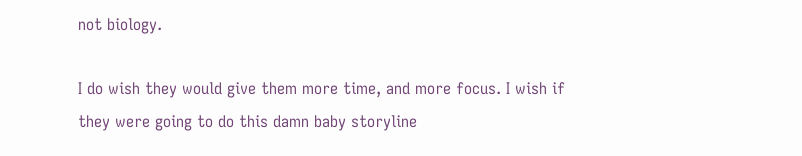not biology.

I do wish they would give them more time, and more focus. I wish if they were going to do this damn baby storyline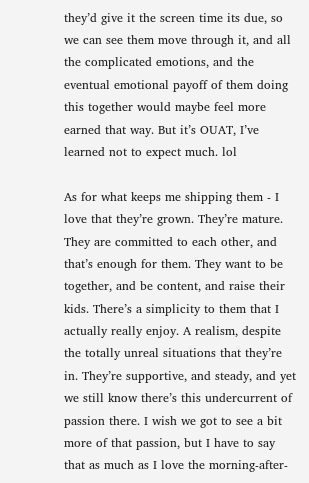they’d give it the screen time its due, so we can see them move through it, and all the complicated emotions, and the eventual emotional payoff of them doing this together would maybe feel more earned that way. But it’s OUAT, I’ve learned not to expect much. lol

As for what keeps me shipping them - I love that they’re grown. They’re mature. They are committed to each other, and that’s enough for them. They want to be together, and be content, and raise their kids. There’s a simplicity to them that I actually really enjoy. A realism, despite the totally unreal situations that they’re in. They’re supportive, and steady, and yet we still know there’s this undercurrent of passion there. I wish we got to see a bit more of that passion, but I have to say that as much as I love the morning-after-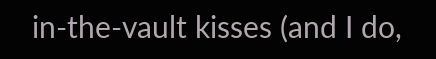in-the-vault kisses (and I do,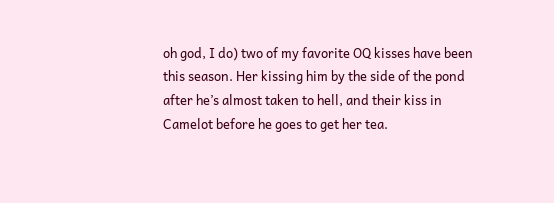oh god, I do) two of my favorite OQ kisses have been this season. Her kissing him by the side of the pond after he’s almost taken to hell, and their kiss in Camelot before he goes to get her tea.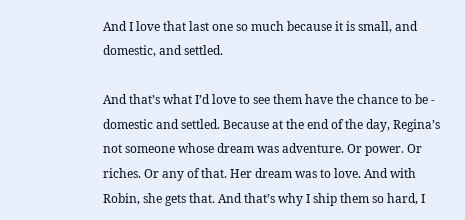And I love that last one so much because it is small, and domestic, and settled.

And that’s what I’d love to see them have the chance to be - domestic and settled. Because at the end of the day, Regina’s not someone whose dream was adventure. Or power. Or riches. Or any of that. Her dream was to love. And with Robin, she gets that. And that’s why I ship them so hard, I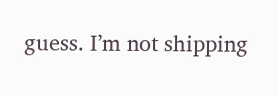guess. I’m not shipping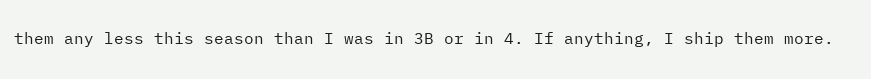them any less this season than I was in 3B or in 4. If anything, I ship them more.